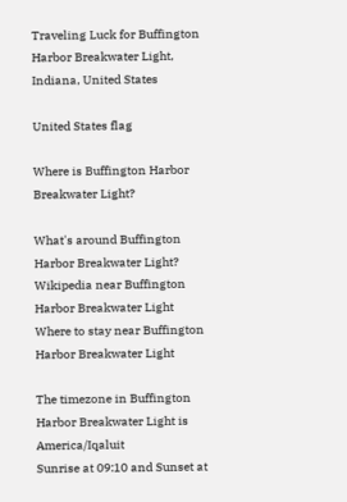Traveling Luck for Buffington Harbor Breakwater Light, Indiana, United States

United States flag

Where is Buffington Harbor Breakwater Light?

What's around Buffington Harbor Breakwater Light?
Wikipedia near Buffington Harbor Breakwater Light
Where to stay near Buffington Harbor Breakwater Light

The timezone in Buffington Harbor Breakwater Light is America/Iqaluit
Sunrise at 09:10 and Sunset at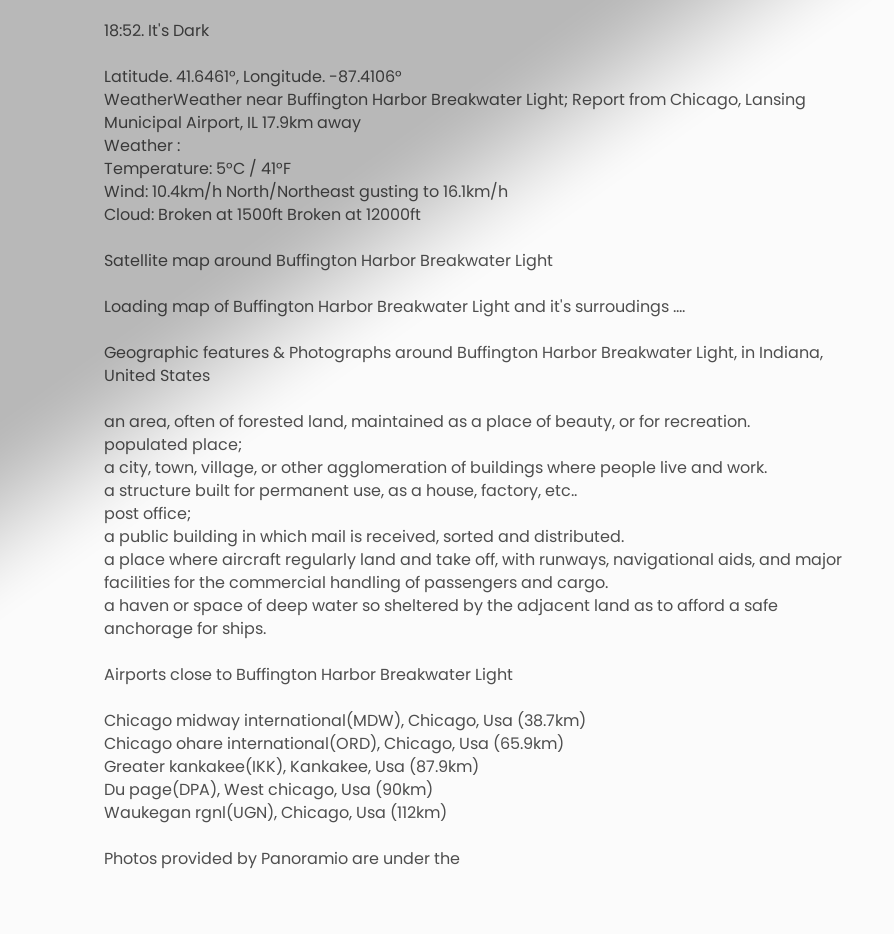18:52. It's Dark

Latitude. 41.6461°, Longitude. -87.4106°
WeatherWeather near Buffington Harbor Breakwater Light; Report from Chicago, Lansing Municipal Airport, IL 17.9km away
Weather :
Temperature: 5°C / 41°F
Wind: 10.4km/h North/Northeast gusting to 16.1km/h
Cloud: Broken at 1500ft Broken at 12000ft

Satellite map around Buffington Harbor Breakwater Light

Loading map of Buffington Harbor Breakwater Light and it's surroudings ....

Geographic features & Photographs around Buffington Harbor Breakwater Light, in Indiana, United States

an area, often of forested land, maintained as a place of beauty, or for recreation.
populated place;
a city, town, village, or other agglomeration of buildings where people live and work.
a structure built for permanent use, as a house, factory, etc..
post office;
a public building in which mail is received, sorted and distributed.
a place where aircraft regularly land and take off, with runways, navigational aids, and major facilities for the commercial handling of passengers and cargo.
a haven or space of deep water so sheltered by the adjacent land as to afford a safe anchorage for ships.

Airports close to Buffington Harbor Breakwater Light

Chicago midway international(MDW), Chicago, Usa (38.7km)
Chicago ohare international(ORD), Chicago, Usa (65.9km)
Greater kankakee(IKK), Kankakee, Usa (87.9km)
Du page(DPA), West chicago, Usa (90km)
Waukegan rgnl(UGN), Chicago, Usa (112km)

Photos provided by Panoramio are under the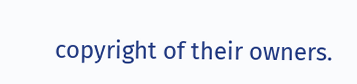copyright of their owners.